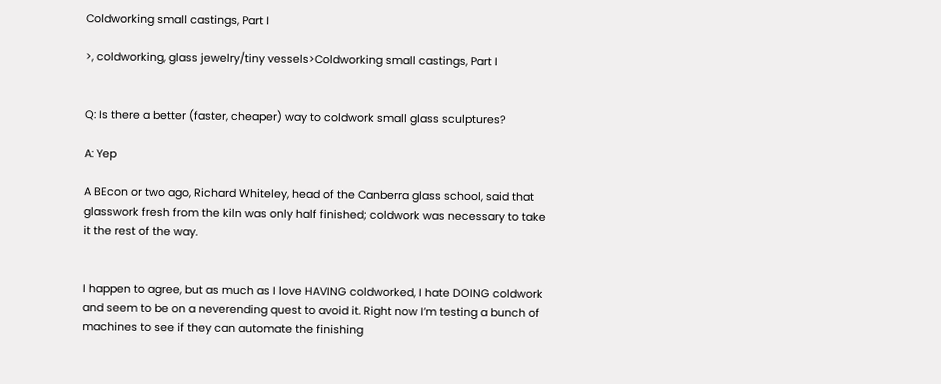Coldworking small castings, Part I

>, coldworking, glass jewelry/tiny vessels>Coldworking small castings, Part I


Q: Is there a better (faster, cheaper) way to coldwork small glass sculptures?

A: Yep

A BEcon or two ago, Richard Whiteley, head of the Canberra glass school, said that glasswork fresh from the kiln was only half finished; coldwork was necessary to take it the rest of the way.


I happen to agree, but as much as I love HAVING coldworked, I hate DOING coldwork and seem to be on a neverending quest to avoid it. Right now I’m testing a bunch of machines to see if they can automate the finishing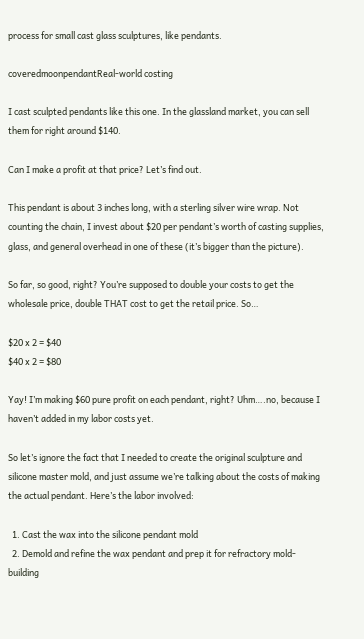process for small cast glass sculptures, like pendants.

coveredmoonpendantReal-world costing

I cast sculpted pendants like this one. In the glassland market, you can sell them for right around $140.

Can I make a profit at that price? Let’s find out.

This pendant is about 3 inches long, with a sterling silver wire wrap. Not counting the chain, I invest about $20 per pendant’s worth of casting supplies, glass, and general overhead in one of these (it’s bigger than the picture).

So far, so good, right? You’re supposed to double your costs to get the wholesale price, double THAT cost to get the retail price. So…

$20 x 2 = $40
$40 x 2 = $80

Yay! I’m making $60 pure profit on each pendant, right? Uhm….no, because I haven’t added in my labor costs yet.

So let’s ignore the fact that I needed to create the original sculpture and silicone master mold, and just assume we’re talking about the costs of making the actual pendant. Here’s the labor involved:

  1. Cast the wax into the silicone pendant mold
  2. Demold and refine the wax pendant and prep it for refractory mold-building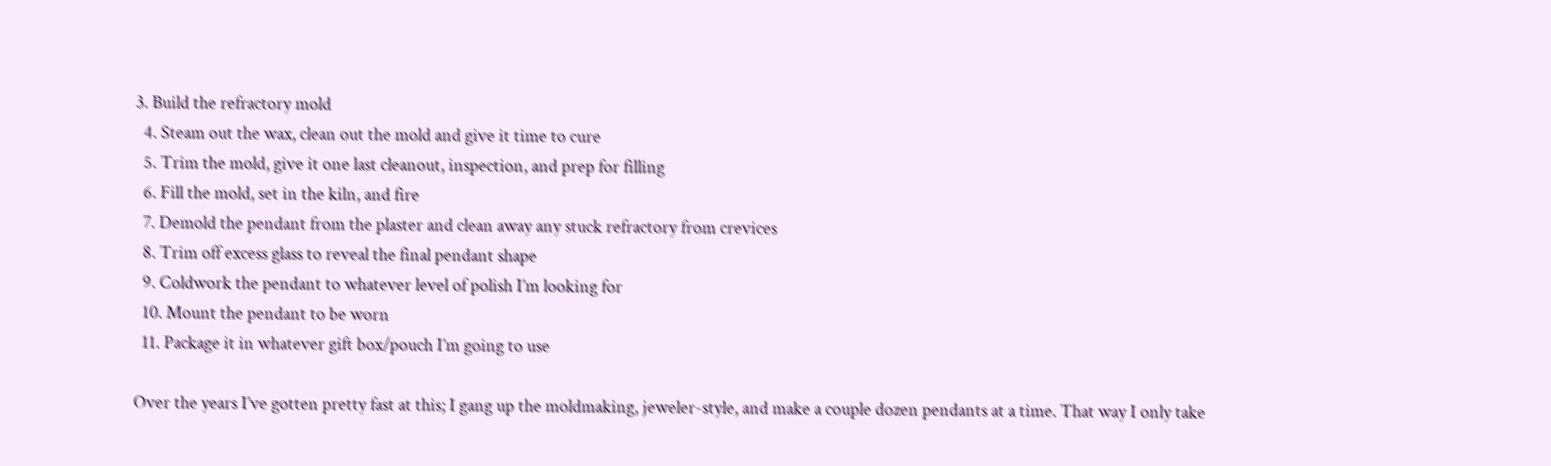3. Build the refractory mold
  4. Steam out the wax, clean out the mold and give it time to cure
  5. Trim the mold, give it one last cleanout, inspection, and prep for filling
  6. Fill the mold, set in the kiln, and fire
  7. Demold the pendant from the plaster and clean away any stuck refractory from crevices
  8. Trim off excess glass to reveal the final pendant shape
  9. Coldwork the pendant to whatever level of polish I’m looking for
  10. Mount the pendant to be worn
  11. Package it in whatever gift box/pouch I’m going to use

Over the years I’ve gotten pretty fast at this; I gang up the moldmaking, jeweler-style, and make a couple dozen pendants at a time. That way I only take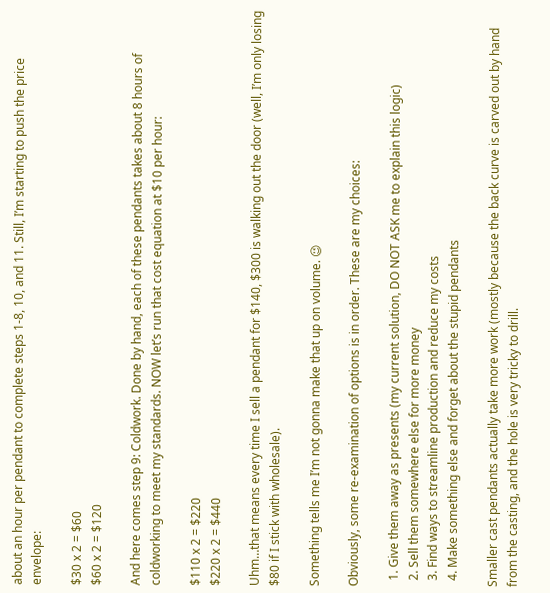about an hour per pendant to complete steps 1-8, 10, and 11. Still, I’m starting to push the price envelope:

$30 x 2 = $60
$60 x 2 = $120

And here comes step 9: Coldwork. Done by hand, each of these pendants takes about 8 hours of coldworking to meet my standards. NOW let’s run that cost equation at $10 per hour:

$110 x 2 = $220
$220 x 2 = $440

Uhm…that means every time I sell a pendant for $140, $300 is walking out the door (well, I’m only losing $80 if I stick with wholesale).

Something tells me I’m not gonna make that up on volume. 😉

Obviously, some re-examination of options is in order. These are my choices:

  1. Give them away as presents (my current solution, DO NOT ASK me to explain this logic)
  2. Sell them somewhere else for more money
  3. Find ways to streamline production and reduce my costs
  4. Make something else and forget about the stupid pendants

Smaller cast pendants actually take more work (mostly because the back curve is carved out by hand from the casting, and the hole is very tricky to drill.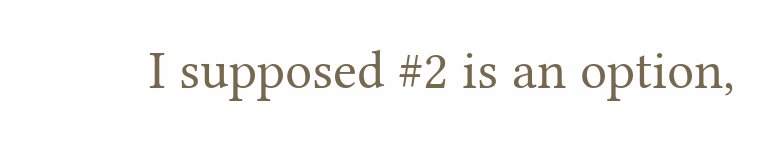I supposed #2 is an option,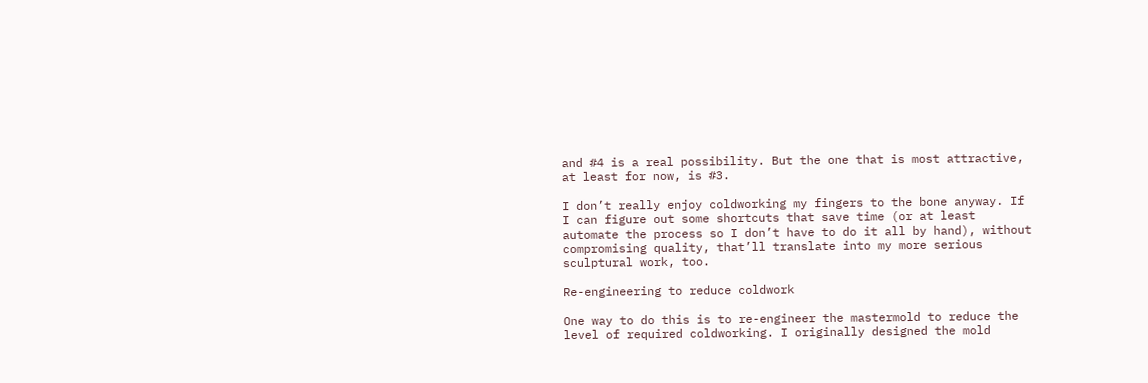and #4 is a real possibility. But the one that is most attractive, at least for now, is #3.

I don’t really enjoy coldworking my fingers to the bone anyway. If I can figure out some shortcuts that save time (or at least automate the process so I don’t have to do it all by hand), without compromising quality, that’ll translate into my more serious sculptural work, too.

Re-engineering to reduce coldwork

One way to do this is to re-engineer the mastermold to reduce the level of required coldworking. I originally designed the mold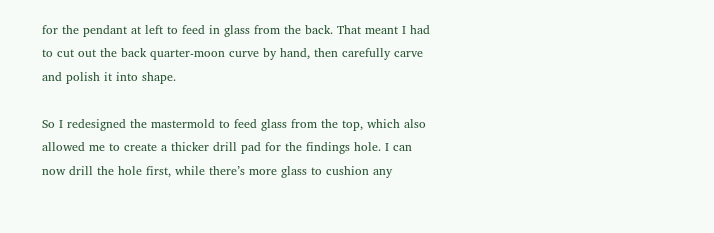for the pendant at left to feed in glass from the back. That meant I had to cut out the back quarter-moon curve by hand, then carefully carve and polish it into shape.

So I redesigned the mastermold to feed glass from the top, which also allowed me to create a thicker drill pad for the findings hole. I can now drill the hole first, while there’s more glass to cushion any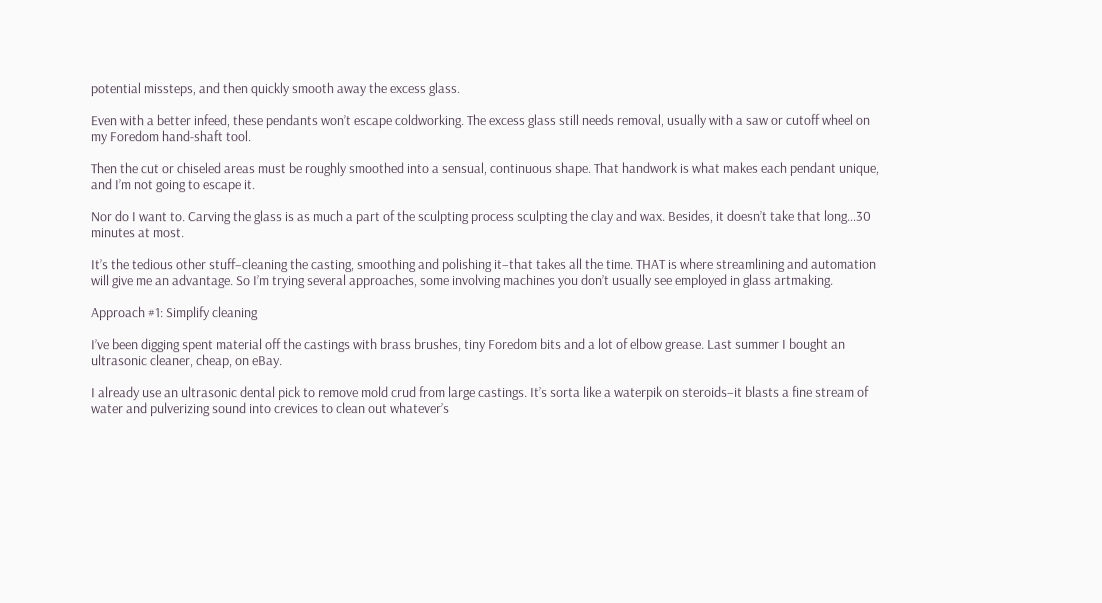potential missteps, and then quickly smooth away the excess glass.

Even with a better infeed, these pendants won’t escape coldworking. The excess glass still needs removal, usually with a saw or cutoff wheel on my Foredom hand-shaft tool.

Then the cut or chiseled areas must be roughly smoothed into a sensual, continuous shape. That handwork is what makes each pendant unique, and I’m not going to escape it.

Nor do I want to. Carving the glass is as much a part of the sculpting process sculpting the clay and wax. Besides, it doesn’t take that long…30 minutes at most.

It’s the tedious other stuff–cleaning the casting, smoothing and polishing it–that takes all the time. THAT is where streamlining and automation will give me an advantage. So I’m trying several approaches, some involving machines you don’t usually see employed in glass artmaking.

Approach #1: Simplify cleaning

I’ve been digging spent material off the castings with brass brushes, tiny Foredom bits and a lot of elbow grease. Last summer I bought an ultrasonic cleaner, cheap, on eBay.

I already use an ultrasonic dental pick to remove mold crud from large castings. It’s sorta like a waterpik on steroids–it blasts a fine stream of water and pulverizing sound into crevices to clean out whatever’s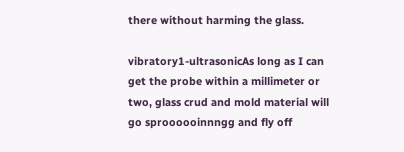there without harming the glass.

vibratory1-ultrasonicAs long as I can get the probe within a millimeter or two, glass crud and mold material will go sproooooinnngg and fly off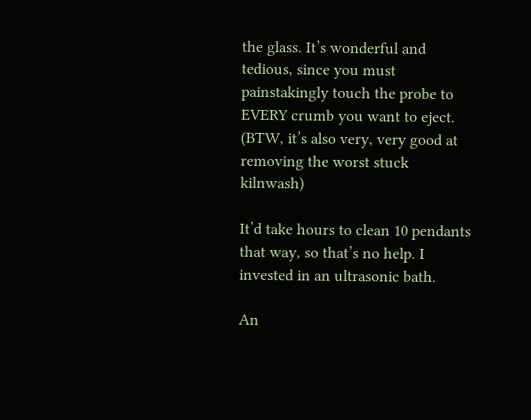the glass. It’s wonderful and tedious, since you must painstakingly touch the probe to EVERY crumb you want to eject. (BTW, it’s also very, very good at removing the worst stuck kilnwash)

It’d take hours to clean 10 pendants that way, so that’s no help. I invested in an ultrasonic bath.

An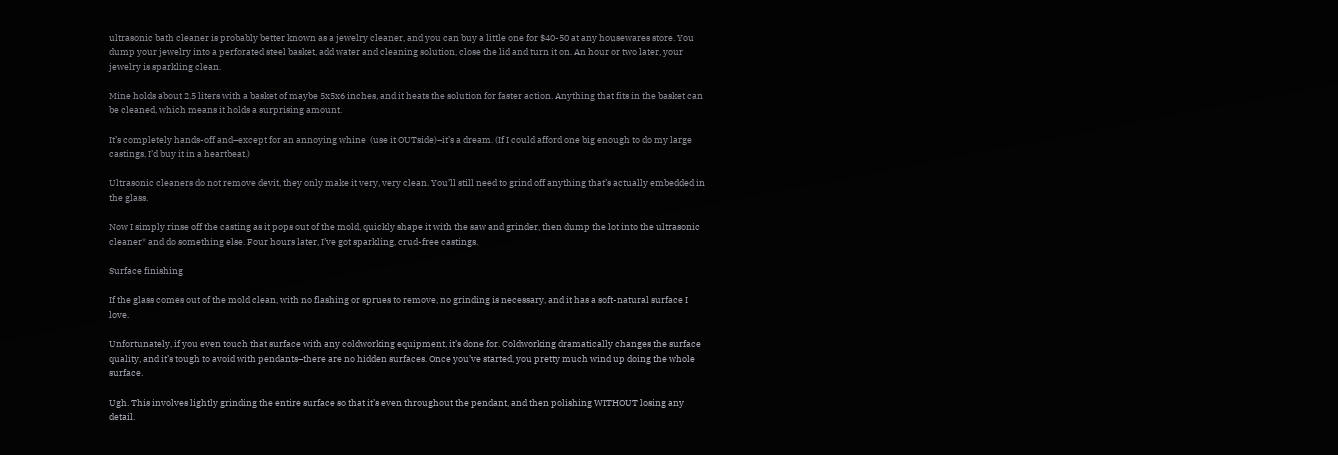ultrasonic bath cleaner is probably better known as a jewelry cleaner, and you can buy a little one for $40-50 at any housewares store. You dump your jewelry into a perforated steel basket, add water and cleaning solution, close the lid and turn it on. An hour or two later, your jewelry is sparkling clean.

Mine holds about 2.5 liters with a basket of maybe 5x5x6 inches, and it heats the solution for faster action. Anything that fits in the basket can be cleaned, which means it holds a surprising amount.

It’s completely hands-off and–except for an annoying whine  (use it OUTside)–it’s a dream. (If I could afford one big enough to do my large castings, I’d buy it in a heartbeat.)

Ultrasonic cleaners do not remove devit, they only make it very, very clean. You’ll still need to grind off anything that’s actually embedded in the glass.

Now I simply rinse off the casting as it pops out of the mold, quickly shape it with the saw and grinder, then dump the lot into the ultrasonic cleaner* and do something else. Four hours later, I’ve got sparkling, crud-free castings.

Surface finishing

If the glass comes out of the mold clean, with no flashing or sprues to remove, no grinding is necessary, and it has a soft-natural surface I love.

Unfortunately, if you even touch that surface with any coldworking equipment, it’s done for. Coldworking dramatically changes the surface quality, and it’s tough to avoid with pendants–there are no hidden surfaces. Once you’ve started, you pretty much wind up doing the whole surface.

Ugh. This involves lightly grinding the entire surface so that it’s even throughout the pendant, and then polishing WITHOUT losing any detail.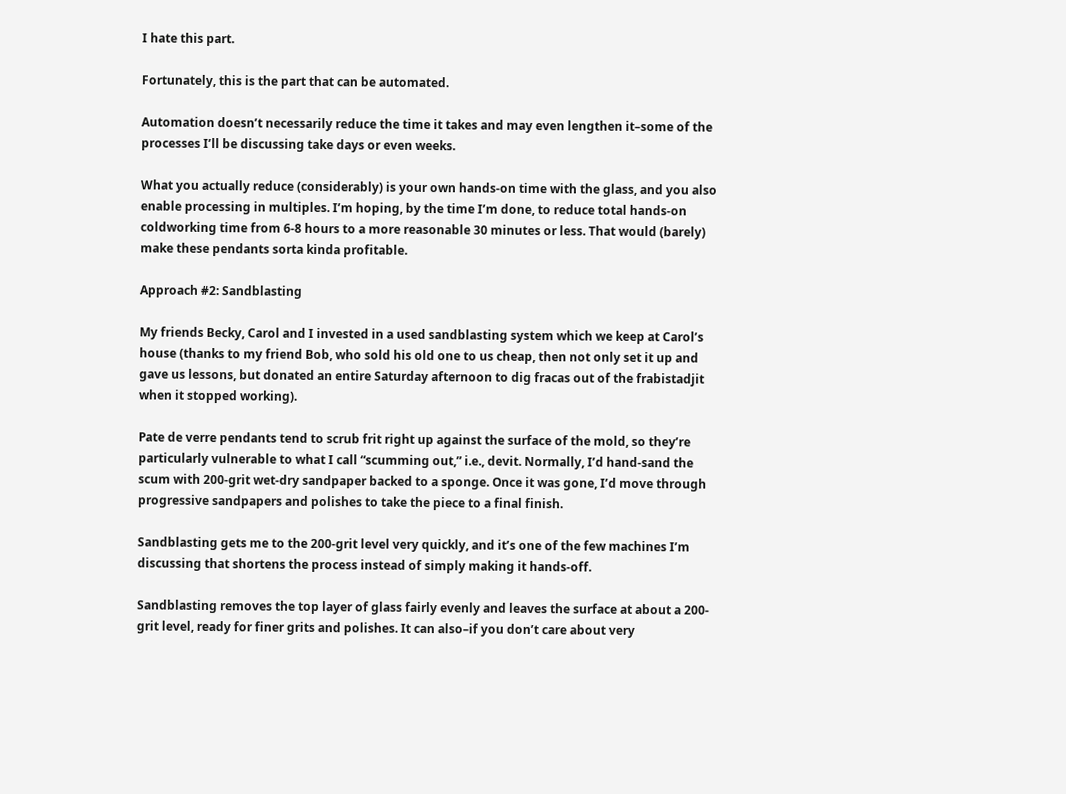I hate this part.

Fortunately, this is the part that can be automated.

Automation doesn’t necessarily reduce the time it takes and may even lengthen it–some of the processes I’ll be discussing take days or even weeks.

What you actually reduce (considerably) is your own hands-on time with the glass, and you also enable processing in multiples. I’m hoping, by the time I’m done, to reduce total hands-on coldworking time from 6-8 hours to a more reasonable 30 minutes or less. That would (barely) make these pendants sorta kinda profitable.

Approach #2: Sandblasting

My friends Becky, Carol and I invested in a used sandblasting system which we keep at Carol’s house (thanks to my friend Bob, who sold his old one to us cheap, then not only set it up and gave us lessons, but donated an entire Saturday afternoon to dig fracas out of the frabistadjit when it stopped working).

Pate de verre pendants tend to scrub frit right up against the surface of the mold, so they’re particularly vulnerable to what I call “scumming out,” i.e., devit. Normally, I’d hand-sand the scum with 200-grit wet-dry sandpaper backed to a sponge. Once it was gone, I’d move through progressive sandpapers and polishes to take the piece to a final finish.

Sandblasting gets me to the 200-grit level very quickly, and it’s one of the few machines I’m discussing that shortens the process instead of simply making it hands-off.

Sandblasting removes the top layer of glass fairly evenly and leaves the surface at about a 200-grit level, ready for finer grits and polishes. It can also–if you don’t care about very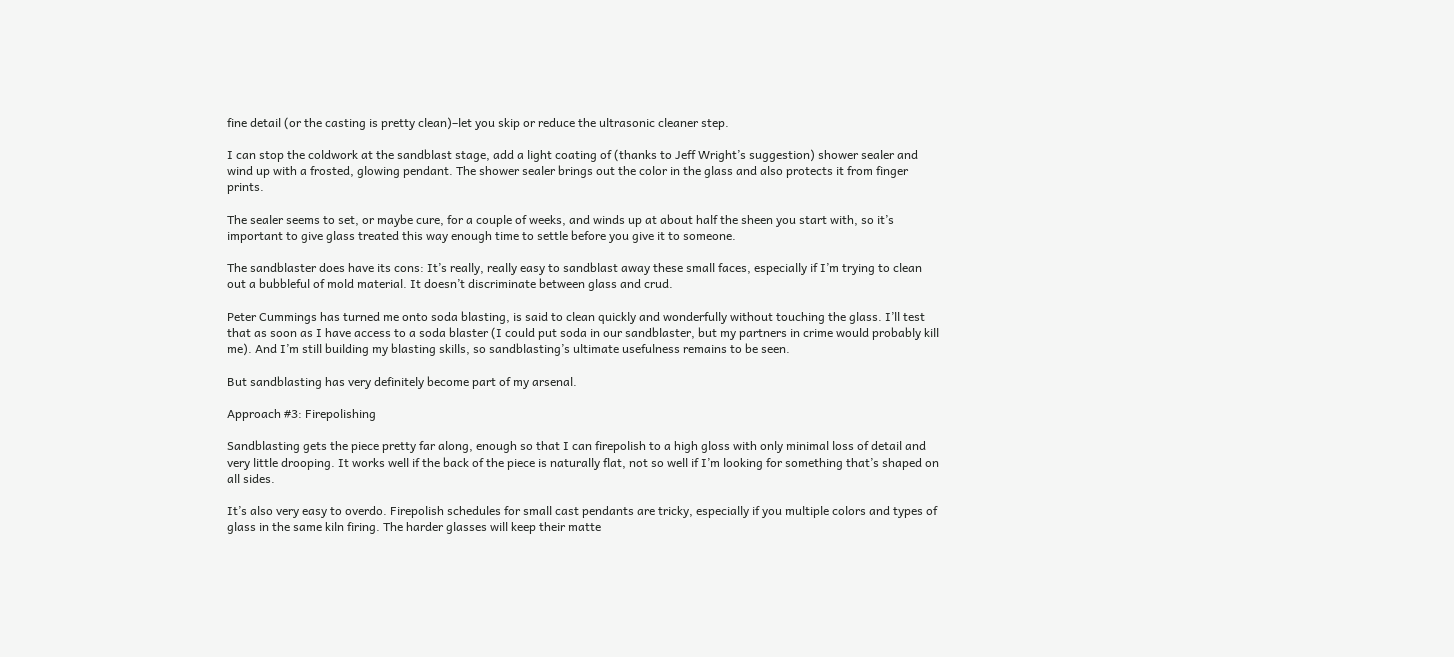fine detail (or the casting is pretty clean)–let you skip or reduce the ultrasonic cleaner step.

I can stop the coldwork at the sandblast stage, add a light coating of (thanks to Jeff Wright’s suggestion) shower sealer and wind up with a frosted, glowing pendant. The shower sealer brings out the color in the glass and also protects it from finger prints.

The sealer seems to set, or maybe cure, for a couple of weeks, and winds up at about half the sheen you start with, so it’s important to give glass treated this way enough time to settle before you give it to someone.

The sandblaster does have its cons: It’s really, really easy to sandblast away these small faces, especially if I’m trying to clean out a bubbleful of mold material. It doesn’t discriminate between glass and crud.

Peter Cummings has turned me onto soda blasting, is said to clean quickly and wonderfully without touching the glass. I’ll test that as soon as I have access to a soda blaster (I could put soda in our sandblaster, but my partners in crime would probably kill me). And I’m still building my blasting skills, so sandblasting’s ultimate usefulness remains to be seen.

But sandblasting has very definitely become part of my arsenal.

Approach #3: Firepolishing

Sandblasting gets the piece pretty far along, enough so that I can firepolish to a high gloss with only minimal loss of detail and very little drooping. It works well if the back of the piece is naturally flat, not so well if I’m looking for something that’s shaped on all sides.

It’s also very easy to overdo. Firepolish schedules for small cast pendants are tricky, especially if you multiple colors and types of glass in the same kiln firing. The harder glasses will keep their matte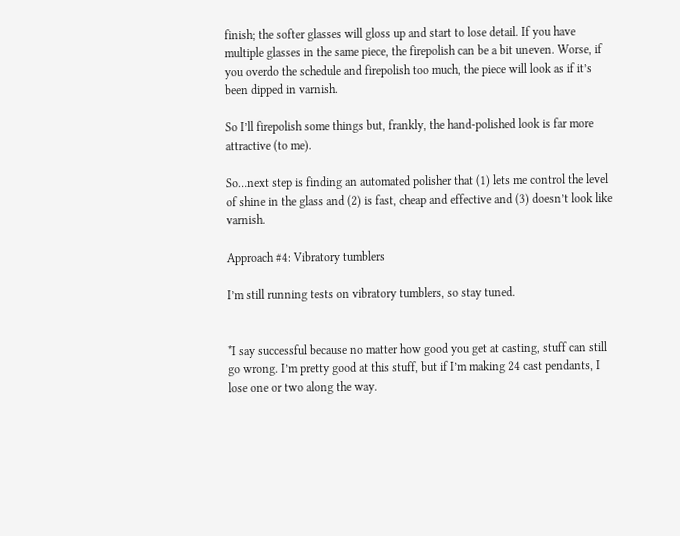finish; the softer glasses will gloss up and start to lose detail. If you have multiple glasses in the same piece, the firepolish can be a bit uneven. Worse, if you overdo the schedule and firepolish too much, the piece will look as if it’s been dipped in varnish.

So I’ll firepolish some things but, frankly, the hand-polished look is far more attractive (to me).

So…next step is finding an automated polisher that (1) lets me control the level of shine in the glass and (2) is fast, cheap and effective and (3) doesn’t look like varnish.

Approach #4: Vibratory tumblers

I’m still running tests on vibratory tumblers, so stay tuned.


*I say successful because no matter how good you get at casting, stuff can still go wrong. I’m pretty good at this stuff, but if I’m making 24 cast pendants, I lose one or two along the way.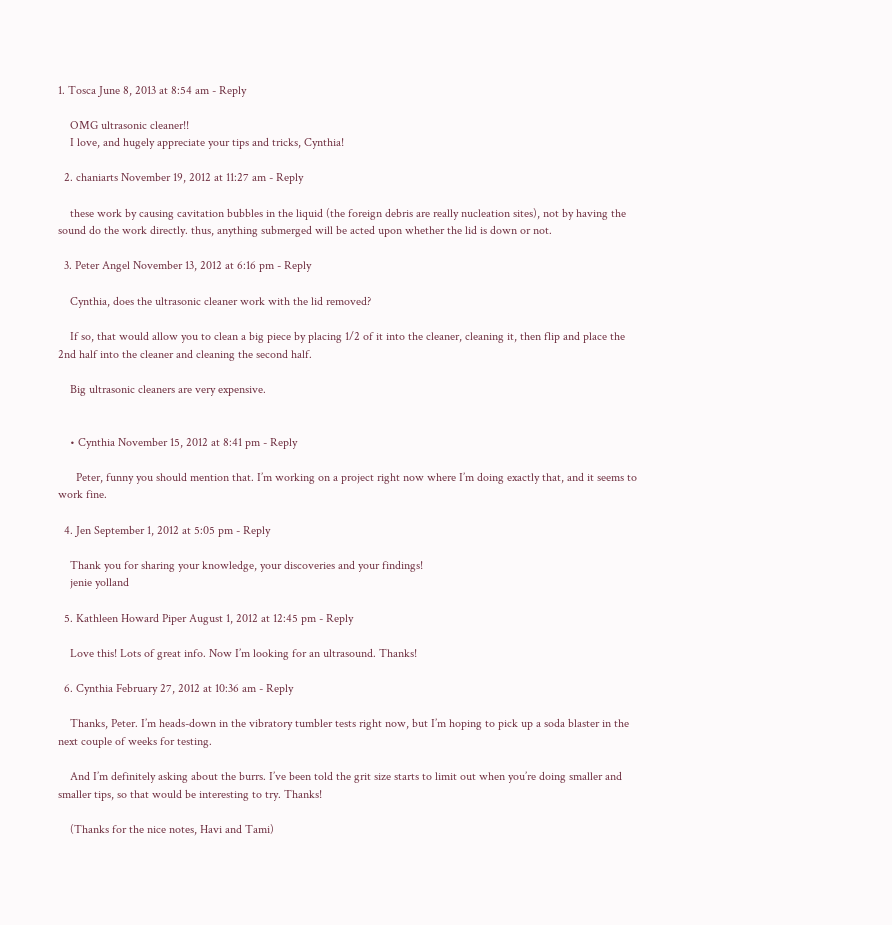1. Tosca June 8, 2013 at 8:54 am - Reply

    OMG ultrasonic cleaner!!
    I love, and hugely appreciate your tips and tricks, Cynthia!

  2. chaniarts November 19, 2012 at 11:27 am - Reply

    these work by causing cavitation bubbles in the liquid (the foreign debris are really nucleation sites), not by having the sound do the work directly. thus, anything submerged will be acted upon whether the lid is down or not.

  3. Peter Angel November 13, 2012 at 6:16 pm - Reply

    Cynthia, does the ultrasonic cleaner work with the lid removed?

    If so, that would allow you to clean a big piece by placing 1/2 of it into the cleaner, cleaning it, then flip and place the 2nd half into the cleaner and cleaning the second half.

    Big ultrasonic cleaners are very expensive.


    • Cynthia November 15, 2012 at 8:41 pm - Reply

      Peter, funny you should mention that. I’m working on a project right now where I’m doing exactly that, and it seems to work fine.

  4. Jen September 1, 2012 at 5:05 pm - Reply

    Thank you for sharing your knowledge, your discoveries and your findings!
    jenie yolland

  5. Kathleen Howard Piper August 1, 2012 at 12:45 pm - Reply

    Love this! Lots of great info. Now I’m looking for an ultrasound. Thanks!

  6. Cynthia February 27, 2012 at 10:36 am - Reply

    Thanks, Peter. I’m heads-down in the vibratory tumbler tests right now, but I’m hoping to pick up a soda blaster in the next couple of weeks for testing.

    And I’m definitely asking about the burrs. I’ve been told the grit size starts to limit out when you’re doing smaller and smaller tips, so that would be interesting to try. Thanks!

    (Thanks for the nice notes, Havi and Tami)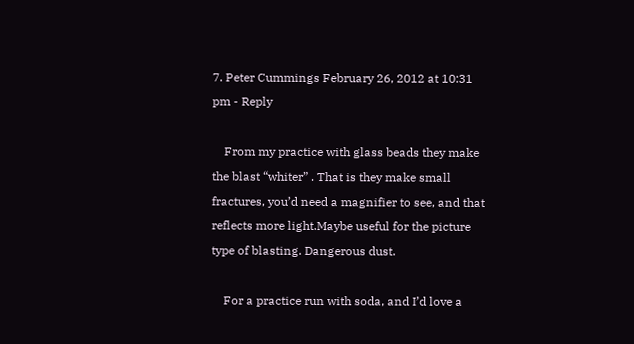7. Peter Cummings February 26, 2012 at 10:31 pm - Reply

    From my practice with glass beads they make the blast “whiter” . That is they make small fractures, you’d need a magnifier to see, and that reflects more light.Maybe useful for the picture type of blasting. Dangerous dust.

    For a practice run with soda, and I’d love a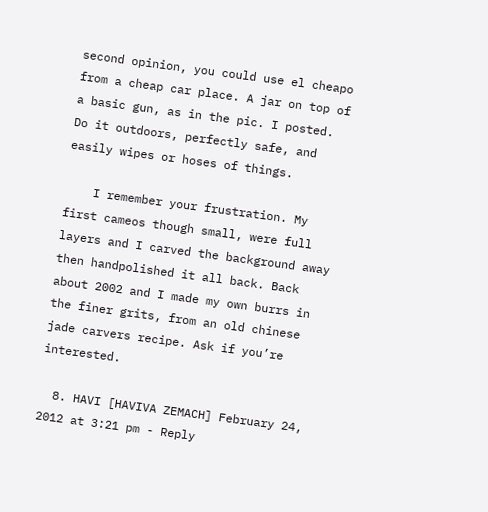second opinion, you could use el cheapo from a cheap car place. A jar on top of a basic gun, as in the pic. I posted. Do it outdoors, perfectly safe, and easily wipes or hoses of things.

    I remember your frustration. My first cameos though small, were full layers and I carved the background away then handpolished it all back. Back about 2002 and I made my own burrs in the finer grits, from an old chinese jade carvers recipe. Ask if you’re interested.

  8. HAVI [HAVIVA ZEMACH] February 24, 2012 at 3:21 pm - Reply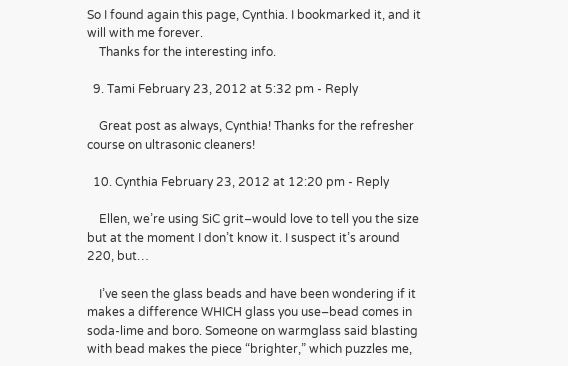So I found again this page, Cynthia. I bookmarked it, and it will with me forever.
    Thanks for the interesting info.

  9. Tami February 23, 2012 at 5:32 pm - Reply

    Great post as always, Cynthia! Thanks for the refresher course on ultrasonic cleaners!

  10. Cynthia February 23, 2012 at 12:20 pm - Reply

    Ellen, we’re using SiC grit–would love to tell you the size but at the moment I don’t know it. I suspect it’s around 220, but…

    I’ve seen the glass beads and have been wondering if it makes a difference WHICH glass you use–bead comes in soda-lime and boro. Someone on warmglass said blasting with bead makes the piece “brighter,” which puzzles me,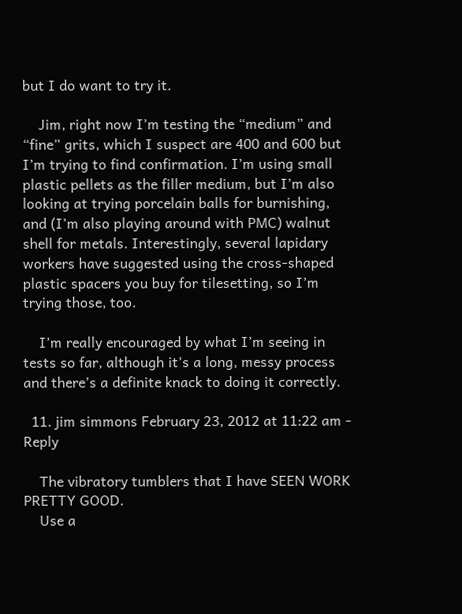but I do want to try it.

    Jim, right now I’m testing the “medium” and “fine” grits, which I suspect are 400 and 600 but I’m trying to find confirmation. I’m using small plastic pellets as the filler medium, but I’m also looking at trying porcelain balls for burnishing, and (I’m also playing around with PMC) walnut shell for metals. Interestingly, several lapidary workers have suggested using the cross-shaped plastic spacers you buy for tilesetting, so I’m trying those, too.

    I’m really encouraged by what I’m seeing in tests so far, although it’s a long, messy process and there’s a definite knack to doing it correctly.

  11. jim simmons February 23, 2012 at 11:22 am - Reply

    The vibratory tumblers that I have SEEN WORK PRETTY GOOD.
    Use a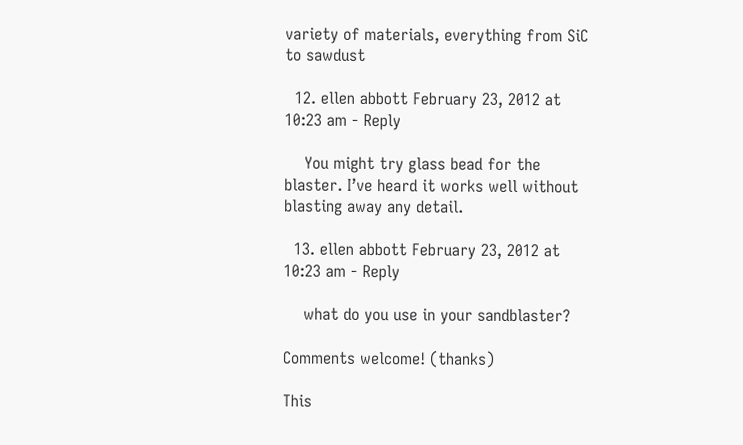variety of materials, everything from SiC to sawdust

  12. ellen abbott February 23, 2012 at 10:23 am - Reply

    You might try glass bead for the blaster. I’ve heard it works well without blasting away any detail.

  13. ellen abbott February 23, 2012 at 10:23 am - Reply

    what do you use in your sandblaster?

Comments welcome! (thanks)

This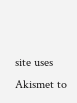site uses Akismet to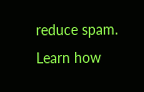reduce spam. Learn how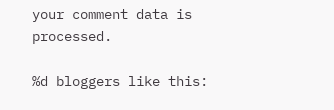your comment data is processed.

%d bloggers like this: